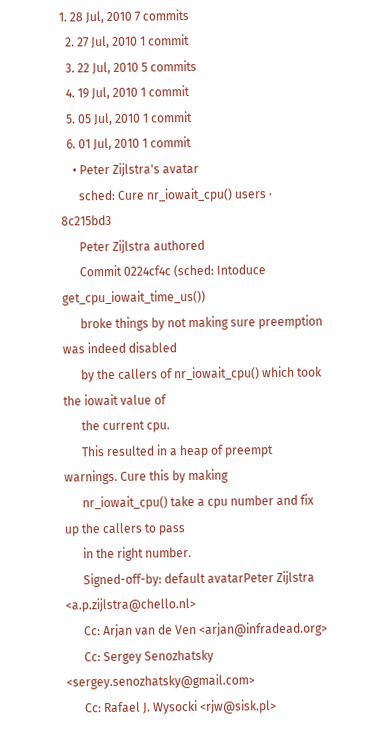1. 28 Jul, 2010 7 commits
  2. 27 Jul, 2010 1 commit
  3. 22 Jul, 2010 5 commits
  4. 19 Jul, 2010 1 commit
  5. 05 Jul, 2010 1 commit
  6. 01 Jul, 2010 1 commit
    • Peter Zijlstra's avatar
      sched: Cure nr_iowait_cpu() users · 8c215bd3
      Peter Zijlstra authored
      Commit 0224cf4c (sched: Intoduce get_cpu_iowait_time_us())
      broke things by not making sure preemption was indeed disabled
      by the callers of nr_iowait_cpu() which took the iowait value of
      the current cpu.
      This resulted in a heap of preempt warnings. Cure this by making
      nr_iowait_cpu() take a cpu number and fix up the callers to pass
      in the right number.
      Signed-off-by: default avatarPeter Zijlstra <a.p.zijlstra@chello.nl>
      Cc: Arjan van de Ven <arjan@infradead.org>
      Cc: Sergey Senozhatsky <sergey.senozhatsky@gmail.com>
      Cc: Rafael J. Wysocki <rjw@sisk.pl>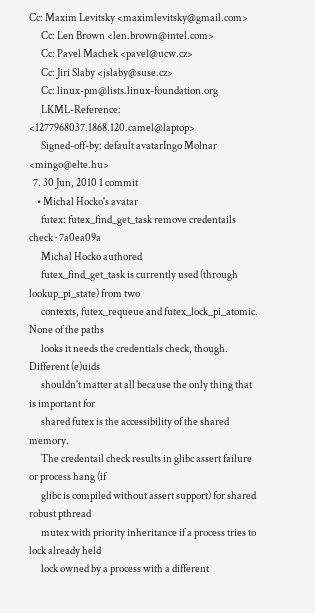Cc: Maxim Levitsky <maximlevitsky@gmail.com>
      Cc: Len Brown <len.brown@intel.com>
      Cc: Pavel Machek <pavel@ucw.cz>
      Cc: Jiri Slaby <jslaby@suse.cz>
      Cc: linux-pm@lists.linux-foundation.org
      LKML-Reference: <1277968037.1868.120.camel@laptop>
      Signed-off-by: default avatarIngo Molnar <mingo@elte.hu>
  7. 30 Jun, 2010 1 commit
    • Michal Hocko's avatar
      futex: futex_find_get_task remove credentails check · 7a0ea09a
      Michal Hocko authored
      futex_find_get_task is currently used (through lookup_pi_state) from two
      contexts, futex_requeue and futex_lock_pi_atomic.  None of the paths
      looks it needs the credentials check, though.  Different (e)uids
      shouldn't matter at all because the only thing that is important for
      shared futex is the accessibility of the shared memory.
      The credentail check results in glibc assert failure or process hang (if
      glibc is compiled without assert support) for shared robust pthread
      mutex with priority inheritance if a process tries to lock already held
      lock owned by a process with a different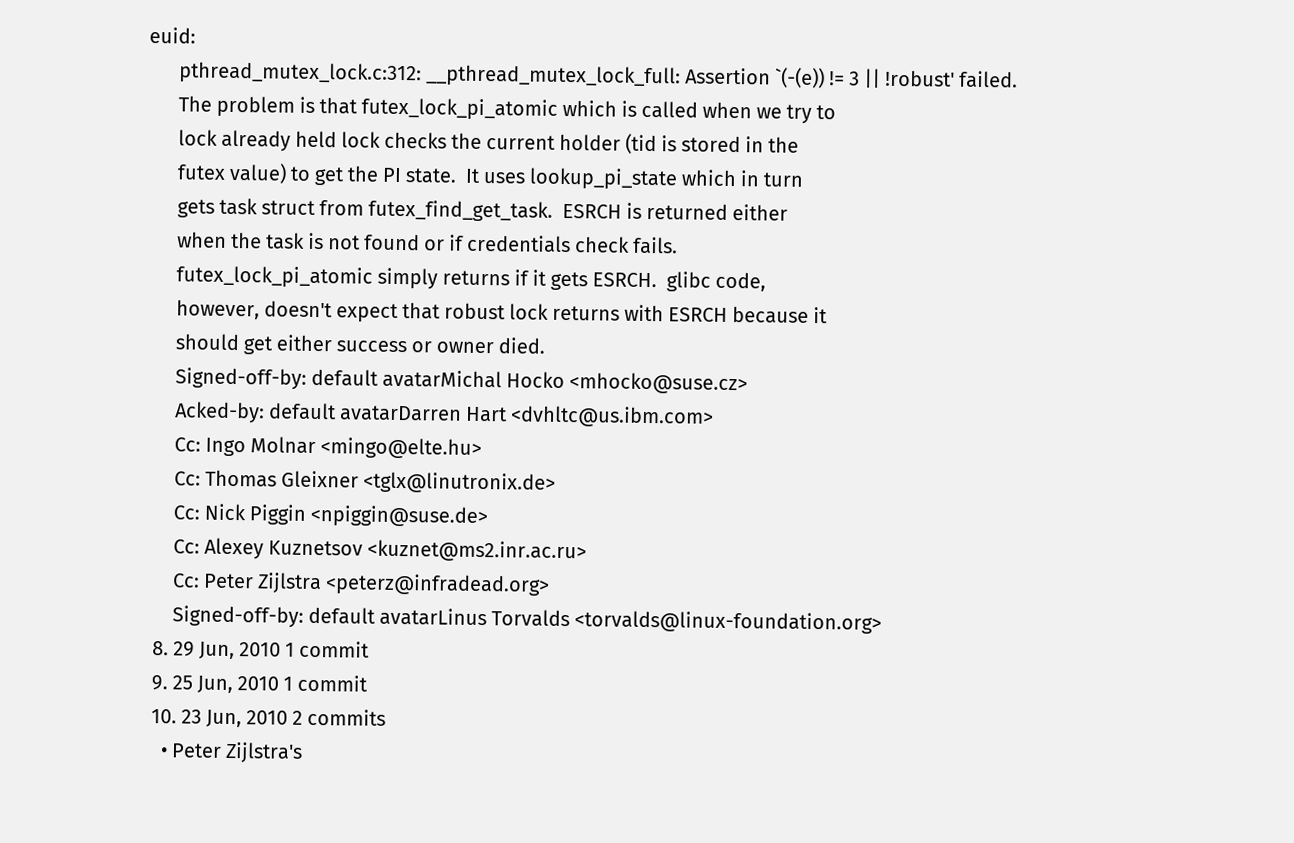euid:
      pthread_mutex_lock.c:312: __pthread_mutex_lock_full: Assertion `(-(e)) != 3 || !robust' failed.
      The problem is that futex_lock_pi_atomic which is called when we try to
      lock already held lock checks the current holder (tid is stored in the
      futex value) to get the PI state.  It uses lookup_pi_state which in turn
      gets task struct from futex_find_get_task.  ESRCH is returned either
      when the task is not found or if credentials check fails.
      futex_lock_pi_atomic simply returns if it gets ESRCH.  glibc code,
      however, doesn't expect that robust lock returns with ESRCH because it
      should get either success or owner died.
      Signed-off-by: default avatarMichal Hocko <mhocko@suse.cz>
      Acked-by: default avatarDarren Hart <dvhltc@us.ibm.com>
      Cc: Ingo Molnar <mingo@elte.hu>
      Cc: Thomas Gleixner <tglx@linutronix.de>
      Cc: Nick Piggin <npiggin@suse.de>
      Cc: Alexey Kuznetsov <kuznet@ms2.inr.ac.ru>
      Cc: Peter Zijlstra <peterz@infradead.org>
      Signed-off-by: default avatarLinus Torvalds <torvalds@linux-foundation.org>
  8. 29 Jun, 2010 1 commit
  9. 25 Jun, 2010 1 commit
  10. 23 Jun, 2010 2 commits
    • Peter Zijlstra's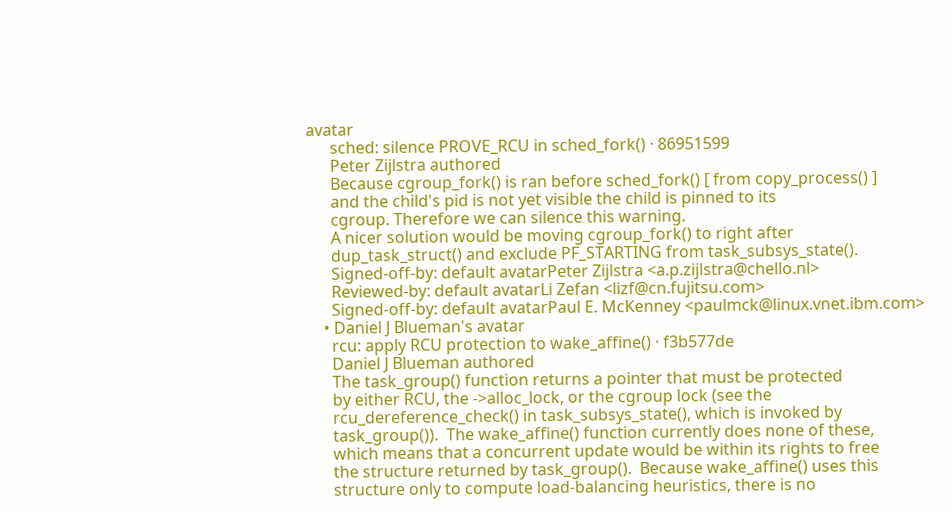avatar
      sched: silence PROVE_RCU in sched_fork() · 86951599
      Peter Zijlstra authored
      Because cgroup_fork() is ran before sched_fork() [ from copy_process() ]
      and the child's pid is not yet visible the child is pinned to its
      cgroup. Therefore we can silence this warning.
      A nicer solution would be moving cgroup_fork() to right after
      dup_task_struct() and exclude PF_STARTING from task_subsys_state().
      Signed-off-by: default avatarPeter Zijlstra <a.p.zijlstra@chello.nl>
      Reviewed-by: default avatarLi Zefan <lizf@cn.fujitsu.com>
      Signed-off-by: default avatarPaul E. McKenney <paulmck@linux.vnet.ibm.com>
    • Daniel J Blueman's avatar
      rcu: apply RCU protection to wake_affine() · f3b577de
      Daniel J Blueman authored
      The task_group() function returns a pointer that must be protected
      by either RCU, the ->alloc_lock, or the cgroup lock (see the
      rcu_dereference_check() in task_subsys_state(), which is invoked by
      task_group()).  The wake_affine() function currently does none of these,
      which means that a concurrent update would be within its rights to free
      the structure returned by task_group().  Because wake_affine() uses this
      structure only to compute load-balancing heuristics, there is no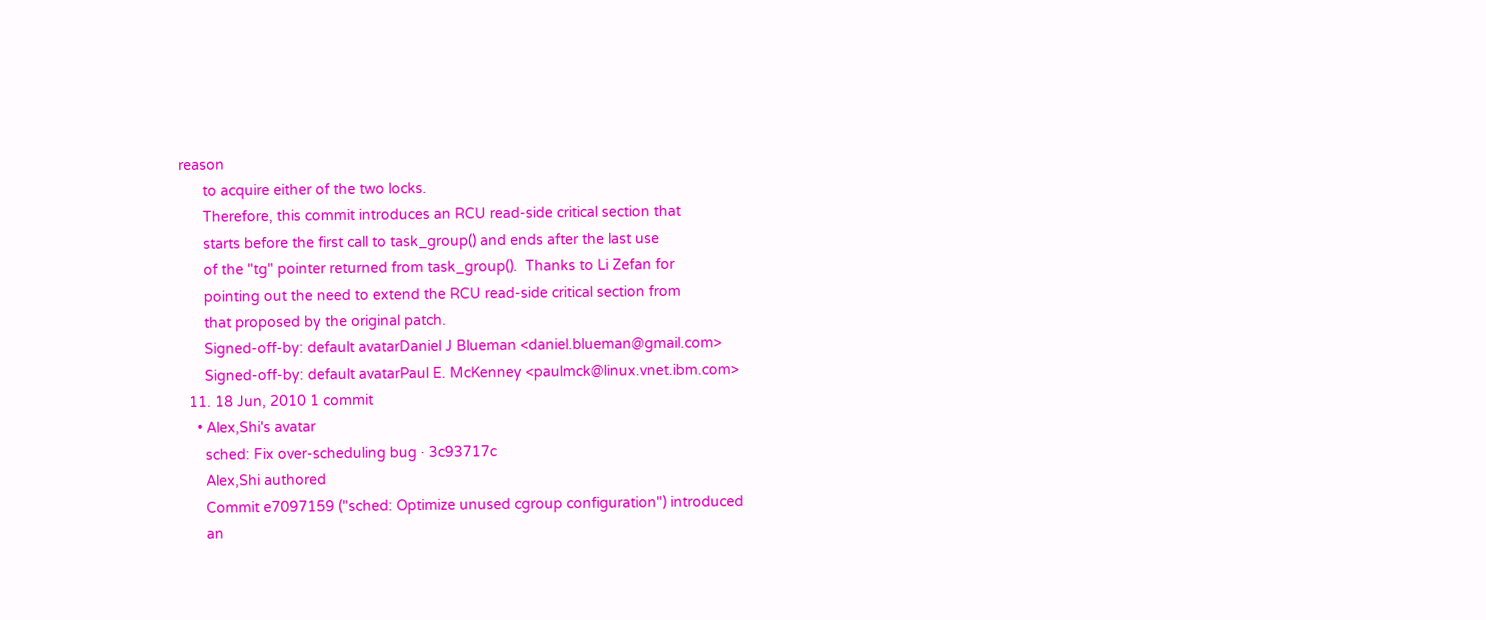reason
      to acquire either of the two locks.
      Therefore, this commit introduces an RCU read-side critical section that
      starts before the first call to task_group() and ends after the last use
      of the "tg" pointer returned from task_group().  Thanks to Li Zefan for
      pointing out the need to extend the RCU read-side critical section from
      that proposed by the original patch.
      Signed-off-by: default avatarDaniel J Blueman <daniel.blueman@gmail.com>
      Signed-off-by: default avatarPaul E. McKenney <paulmck@linux.vnet.ibm.com>
  11. 18 Jun, 2010 1 commit
    • Alex,Shi's avatar
      sched: Fix over-scheduling bug · 3c93717c
      Alex,Shi authored
      Commit e7097159 ("sched: Optimize unused cgroup configuration") introduced
      an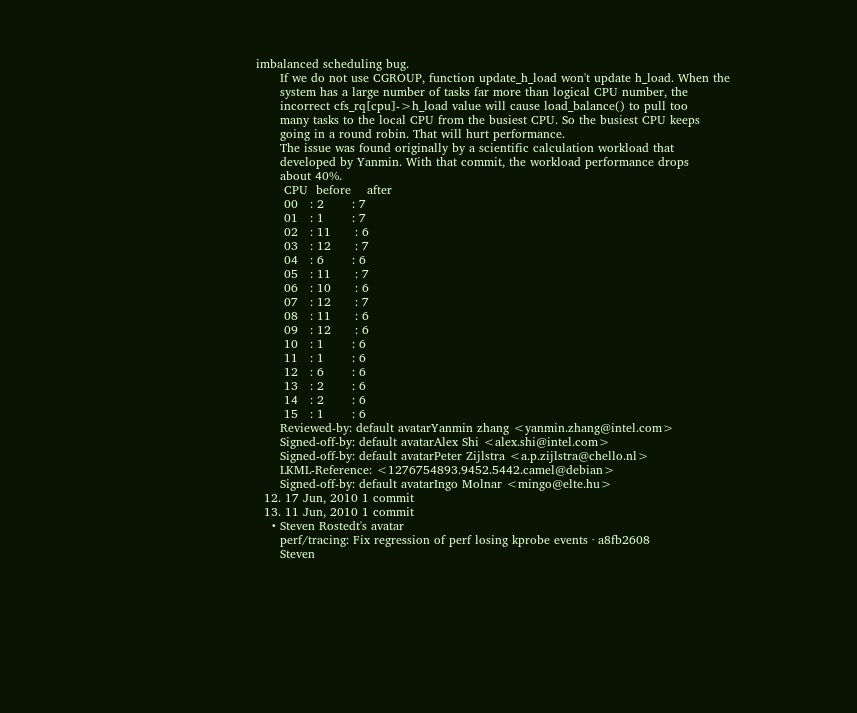imbalanced scheduling bug.
      If we do not use CGROUP, function update_h_load won't update h_load. When the
      system has a large number of tasks far more than logical CPU number, the
      incorrect cfs_rq[cpu]->h_load value will cause load_balance() to pull too
      many tasks to the local CPU from the busiest CPU. So the busiest CPU keeps
      going in a round robin. That will hurt performance.
      The issue was found originally by a scientific calculation workload that
      developed by Yanmin. With that commit, the workload performance drops
      about 40%.
       CPU  before    after
       00   : 2       : 7
       01   : 1       : 7
       02   : 11      : 6
       03   : 12      : 7
       04   : 6       : 6
       05   : 11      : 7
       06   : 10      : 6
       07   : 12      : 7
       08   : 11      : 6
       09   : 12      : 6
       10   : 1       : 6
       11   : 1       : 6
       12   : 6       : 6
       13   : 2       : 6
       14   : 2       : 6
       15   : 1       : 6
      Reviewed-by: default avatarYanmin zhang <yanmin.zhang@intel.com>
      Signed-off-by: default avatarAlex Shi <alex.shi@intel.com>
      Signed-off-by: default avatarPeter Zijlstra <a.p.zijlstra@chello.nl>
      LKML-Reference: <1276754893.9452.5442.camel@debian>
      Signed-off-by: default avatarIngo Molnar <mingo@elte.hu>
  12. 17 Jun, 2010 1 commit
  13. 11 Jun, 2010 1 commit
    • Steven Rostedt's avatar
      perf/tracing: Fix regression of perf losing kprobe events · a8fb2608
      Steven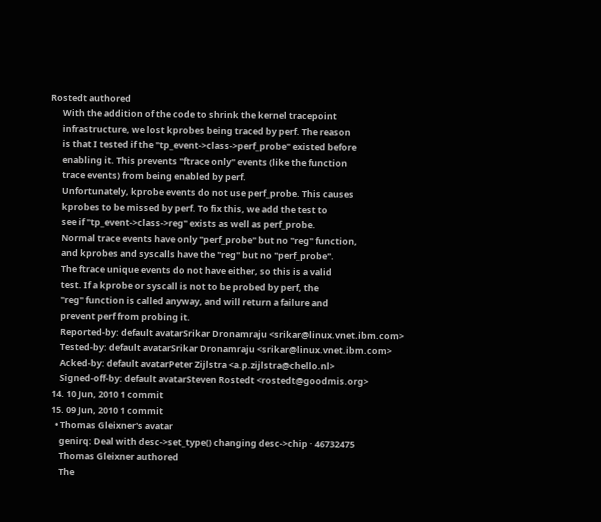Rostedt authored
      With the addition of the code to shrink the kernel tracepoint
      infrastructure, we lost kprobes being traced by perf. The reason
      is that I tested if the "tp_event->class->perf_probe" existed before
      enabling it. This prevents "ftrace only" events (like the function
      trace events) from being enabled by perf.
      Unfortunately, kprobe events do not use perf_probe. This causes
      kprobes to be missed by perf. To fix this, we add the test to
      see if "tp_event->class->reg" exists as well as perf_probe.
      Normal trace events have only "perf_probe" but no "reg" function,
      and kprobes and syscalls have the "reg" but no "perf_probe".
      The ftrace unique events do not have either, so this is a valid
      test. If a kprobe or syscall is not to be probed by perf, the
      "reg" function is called anyway, and will return a failure and
      prevent perf from probing it.
      Reported-by: default avatarSrikar Dronamraju <srikar@linux.vnet.ibm.com>
      Tested-by: default avatarSrikar Dronamraju <srikar@linux.vnet.ibm.com>
      Acked-by: default avatarPeter Zijlstra <a.p.zijlstra@chello.nl>
      Signed-off-by: default avatarSteven Rostedt <rostedt@goodmis.org>
  14. 10 Jun, 2010 1 commit
  15. 09 Jun, 2010 1 commit
    • Thomas Gleixner's avatar
      genirq: Deal with desc->set_type() changing desc->chip · 46732475
      Thomas Gleixner authored
      The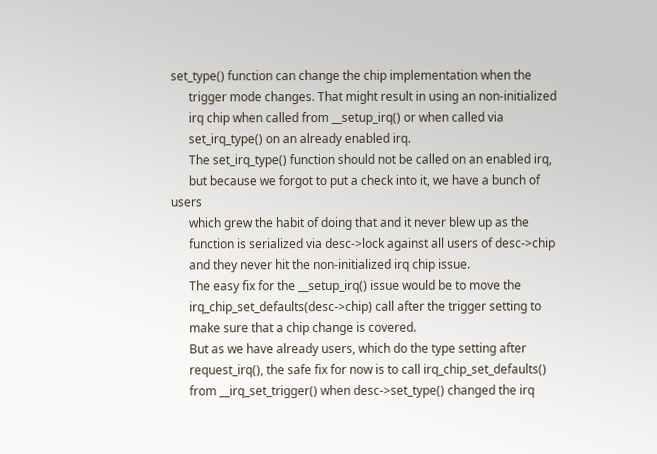set_type() function can change the chip implementation when the
      trigger mode changes. That might result in using an non-initialized
      irq chip when called from __setup_irq() or when called via
      set_irq_type() on an already enabled irq.
      The set_irq_type() function should not be called on an enabled irq,
      but because we forgot to put a check into it, we have a bunch of users
      which grew the habit of doing that and it never blew up as the
      function is serialized via desc->lock against all users of desc->chip
      and they never hit the non-initialized irq chip issue.
      The easy fix for the __setup_irq() issue would be to move the
      irq_chip_set_defaults(desc->chip) call after the trigger setting to
      make sure that a chip change is covered.
      But as we have already users, which do the type setting after
      request_irq(), the safe fix for now is to call irq_chip_set_defaults()
      from __irq_set_trigger() when desc->set_type() changed the irq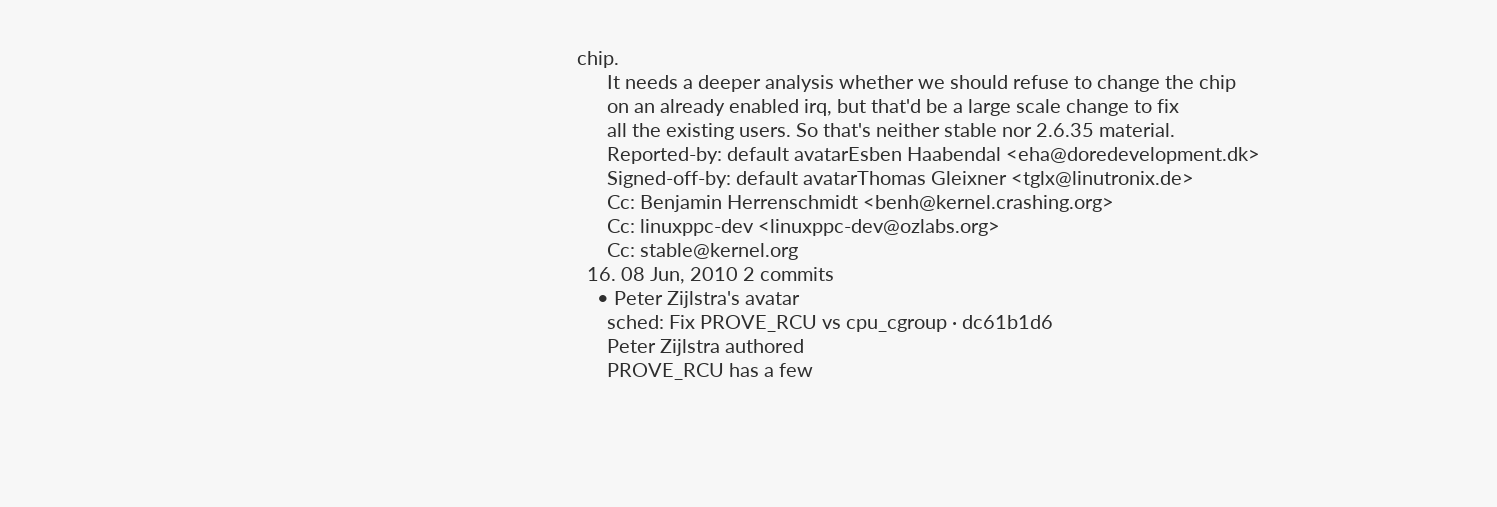chip.
      It needs a deeper analysis whether we should refuse to change the chip
      on an already enabled irq, but that'd be a large scale change to fix
      all the existing users. So that's neither stable nor 2.6.35 material.
      Reported-by: default avatarEsben Haabendal <eha@doredevelopment.dk>
      Signed-off-by: default avatarThomas Gleixner <tglx@linutronix.de>
      Cc: Benjamin Herrenschmidt <benh@kernel.crashing.org>
      Cc: linuxppc-dev <linuxppc-dev@ozlabs.org>
      Cc: stable@kernel.org
  16. 08 Jun, 2010 2 commits
    • Peter Zijlstra's avatar
      sched: Fix PROVE_RCU vs cpu_cgroup · dc61b1d6
      Peter Zijlstra authored
      PROVE_RCU has a few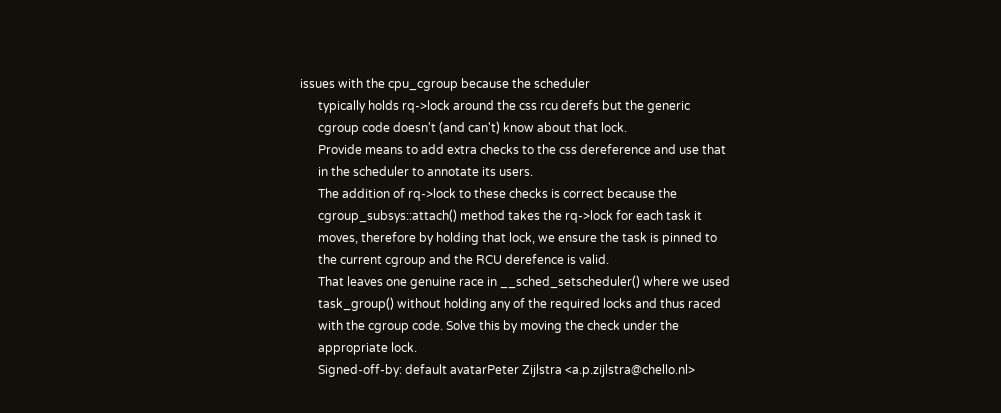issues with the cpu_cgroup because the scheduler
      typically holds rq->lock around the css rcu derefs but the generic
      cgroup code doesn't (and can't) know about that lock.
      Provide means to add extra checks to the css dereference and use that
      in the scheduler to annotate its users.
      The addition of rq->lock to these checks is correct because the
      cgroup_subsys::attach() method takes the rq->lock for each task it
      moves, therefore by holding that lock, we ensure the task is pinned to
      the current cgroup and the RCU derefence is valid.
      That leaves one genuine race in __sched_setscheduler() where we used
      task_group() without holding any of the required locks and thus raced
      with the cgroup code. Solve this by moving the check under the
      appropriate lock.
      Signed-off-by: default avatarPeter Zijlstra <a.p.zijlstra@chello.nl>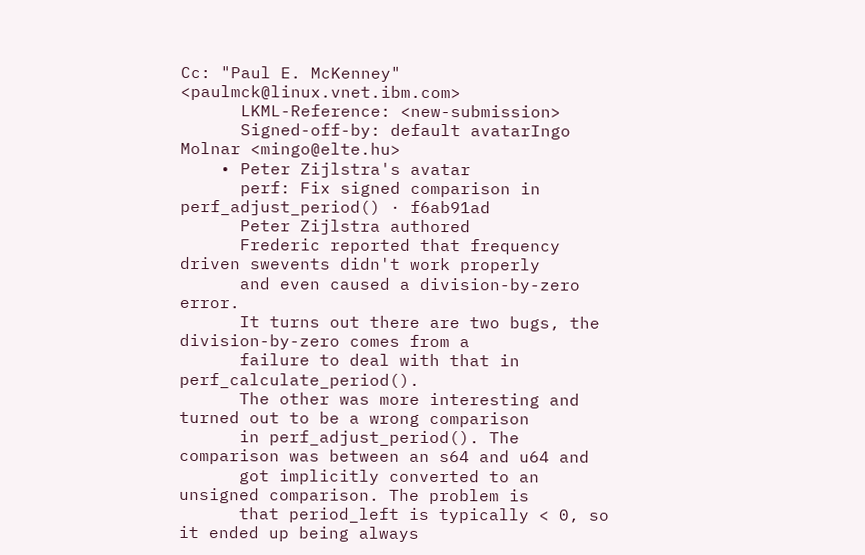Cc: "Paul E. McKenney" <paulmck@linux.vnet.ibm.com>
      LKML-Reference: <new-submission>
      Signed-off-by: default avatarIngo Molnar <mingo@elte.hu>
    • Peter Zijlstra's avatar
      perf: Fix signed comparison in perf_adjust_period() · f6ab91ad
      Peter Zijlstra authored
      Frederic reported that frequency driven swevents didn't work properly
      and even caused a division-by-zero error.
      It turns out there are two bugs, the division-by-zero comes from a
      failure to deal with that in perf_calculate_period().
      The other was more interesting and turned out to be a wrong comparison
      in perf_adjust_period(). The comparison was between an s64 and u64 and
      got implicitly converted to an unsigned comparison. The problem is
      that period_left is typically < 0, so it ended up being always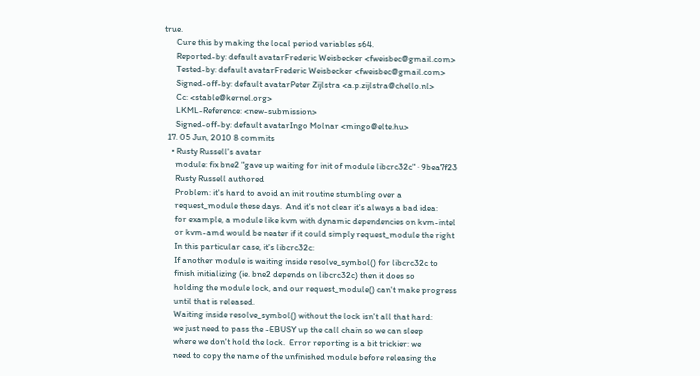true.
      Cure this by making the local period variables s64.
      Reported-by: default avatarFrederic Weisbecker <fweisbec@gmail.com>
      Tested-by: default avatarFrederic Weisbecker <fweisbec@gmail.com>
      Signed-off-by: default avatarPeter Zijlstra <a.p.zijlstra@chello.nl>
      Cc: <stable@kernel.org>
      LKML-Reference: <new-submission>
      Signed-off-by: default avatarIngo Molnar <mingo@elte.hu>
  17. 05 Jun, 2010 8 commits
    • Rusty Russell's avatar
      module: fix bne2 "gave up waiting for init of module libcrc32c" · 9bea7f23
      Rusty Russell authored
      Problem: it's hard to avoid an init routine stumbling over a
      request_module these days.  And it's not clear it's always a bad idea:
      for example, a module like kvm with dynamic dependencies on kvm-intel
      or kvm-amd would be neater if it could simply request_module the right
      In this particular case, it's libcrc32c:
      If another module is waiting inside resolve_symbol() for libcrc32c to
      finish initializing (ie. bne2 depends on libcrc32c) then it does so
      holding the module lock, and our request_module() can't make progress
      until that is released.
      Waiting inside resolve_symbol() without the lock isn't all that hard:
      we just need to pass the -EBUSY up the call chain so we can sleep
      where we don't hold the lock.  Error reporting is a bit trickier: we
      need to copy the name of the unfinished module before releasing the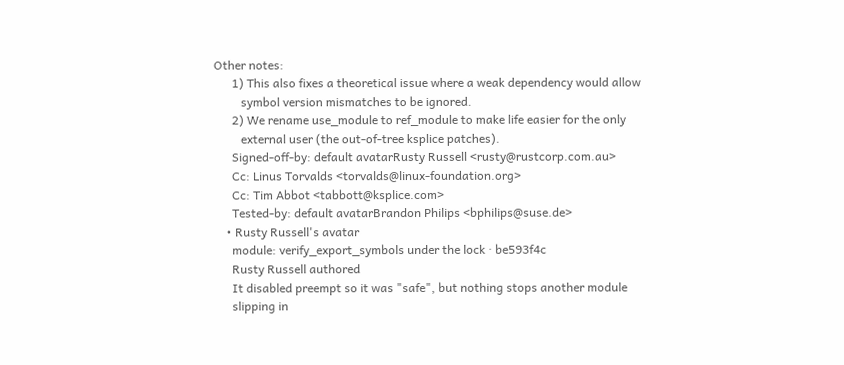Other notes:
      1) This also fixes a theoretical issue where a weak dependency would allow
         symbol version mismatches to be ignored.
      2) We rename use_module to ref_module to make life easier for the only
         external user (the out-of-tree ksplice patches).
      Signed-off-by: default avatarRusty Russell <rusty@rustcorp.com.au>
      Cc: Linus Torvalds <torvalds@linux-foundation.org>
      Cc: Tim Abbot <tabbott@ksplice.com>
      Tested-by: default avatarBrandon Philips <bphilips@suse.de>
    • Rusty Russell's avatar
      module: verify_export_symbols under the lock · be593f4c
      Rusty Russell authored
      It disabled preempt so it was "safe", but nothing stops another module
      slipping in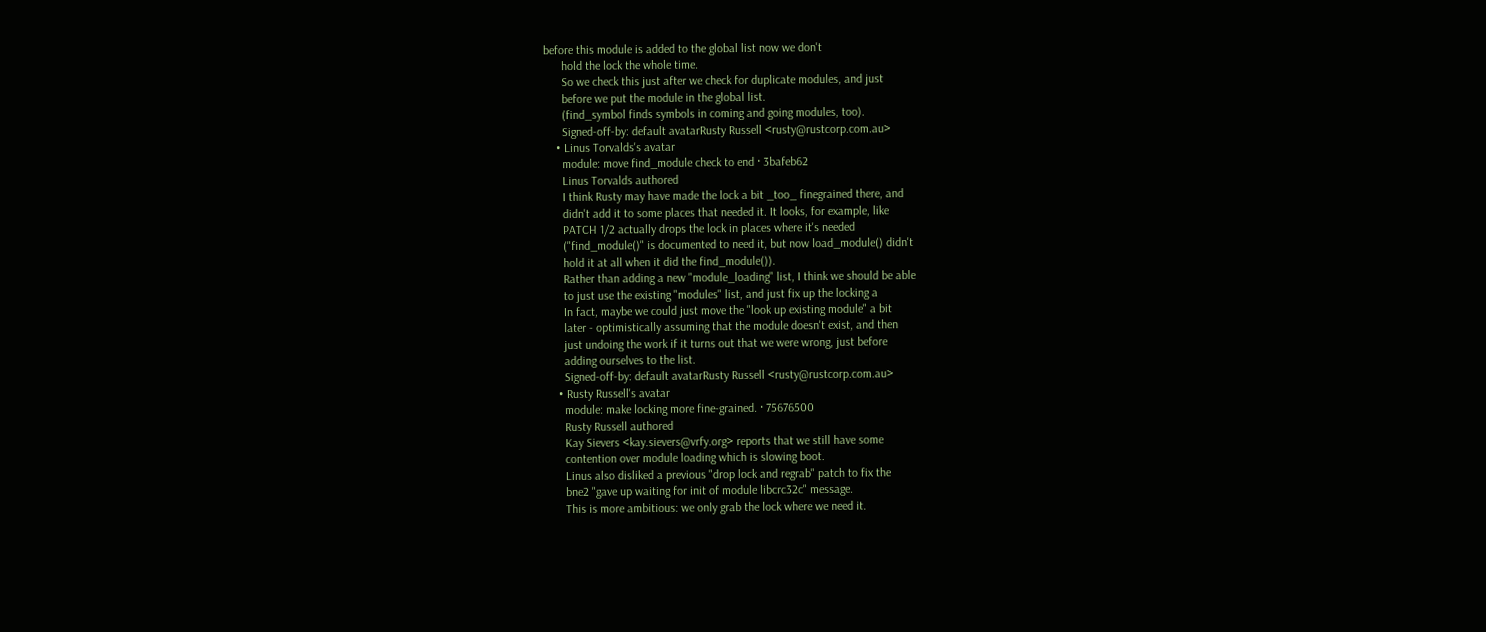before this module is added to the global list now we don't
      hold the lock the whole time.
      So we check this just after we check for duplicate modules, and just
      before we put the module in the global list.
      (find_symbol finds symbols in coming and going modules, too).
      Signed-off-by: default avatarRusty Russell <rusty@rustcorp.com.au>
    • Linus Torvalds's avatar
      module: move find_module check to end · 3bafeb62
      Linus Torvalds authored
      I think Rusty may have made the lock a bit _too_ finegrained there, and
      didn't add it to some places that needed it. It looks, for example, like
      PATCH 1/2 actually drops the lock in places where it's needed
      ("find_module()" is documented to need it, but now load_module() didn't
      hold it at all when it did the find_module()).
      Rather than adding a new "module_loading" list, I think we should be able
      to just use the existing "modules" list, and just fix up the locking a
      In fact, maybe we could just move the "look up existing module" a bit
      later - optimistically assuming that the module doesn't exist, and then
      just undoing the work if it turns out that we were wrong, just before
      adding ourselves to the list.
      Signed-off-by: default avatarRusty Russell <rusty@rustcorp.com.au>
    • Rusty Russell's avatar
      module: make locking more fine-grained. · 75676500
      Rusty Russell authored
      Kay Sievers <kay.sievers@vrfy.org> reports that we still have some
      contention over module loading which is slowing boot.
      Linus also disliked a previous "drop lock and regrab" patch to fix the
      bne2 "gave up waiting for init of module libcrc32c" message.
      This is more ambitious: we only grab the lock where we need it.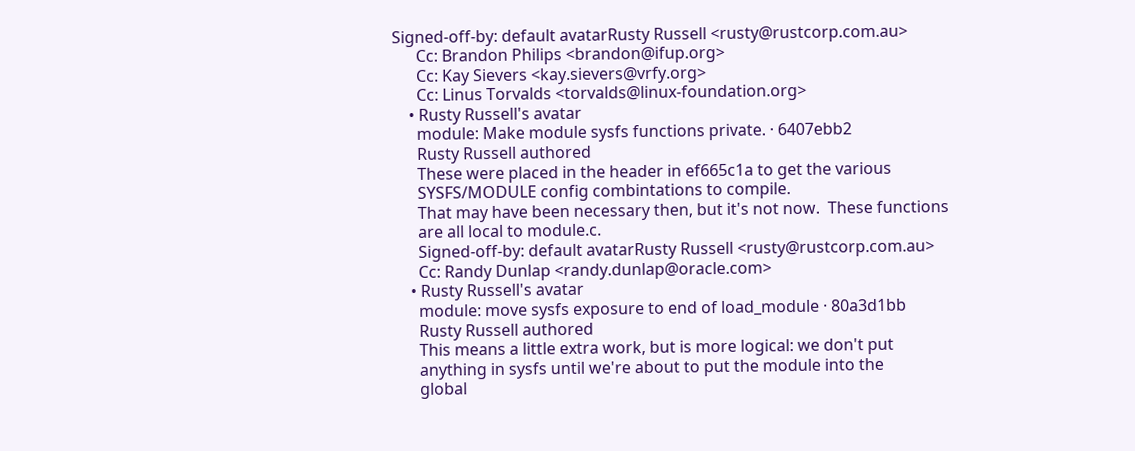Signed-off-by: default avatarRusty Russell <rusty@rustcorp.com.au>
      Cc: Brandon Philips <brandon@ifup.org>
      Cc: Kay Sievers <kay.sievers@vrfy.org>
      Cc: Linus Torvalds <torvalds@linux-foundation.org>
    • Rusty Russell's avatar
      module: Make module sysfs functions private. · 6407ebb2
      Rusty Russell authored
      These were placed in the header in ef665c1a to get the various
      SYSFS/MODULE config combintations to compile.
      That may have been necessary then, but it's not now.  These functions
      are all local to module.c.
      Signed-off-by: default avatarRusty Russell <rusty@rustcorp.com.au>
      Cc: Randy Dunlap <randy.dunlap@oracle.com>
    • Rusty Russell's avatar
      module: move sysfs exposure to end of load_module · 80a3d1bb
      Rusty Russell authored
      This means a little extra work, but is more logical: we don't put
      anything in sysfs until we're about to put the module into the
      global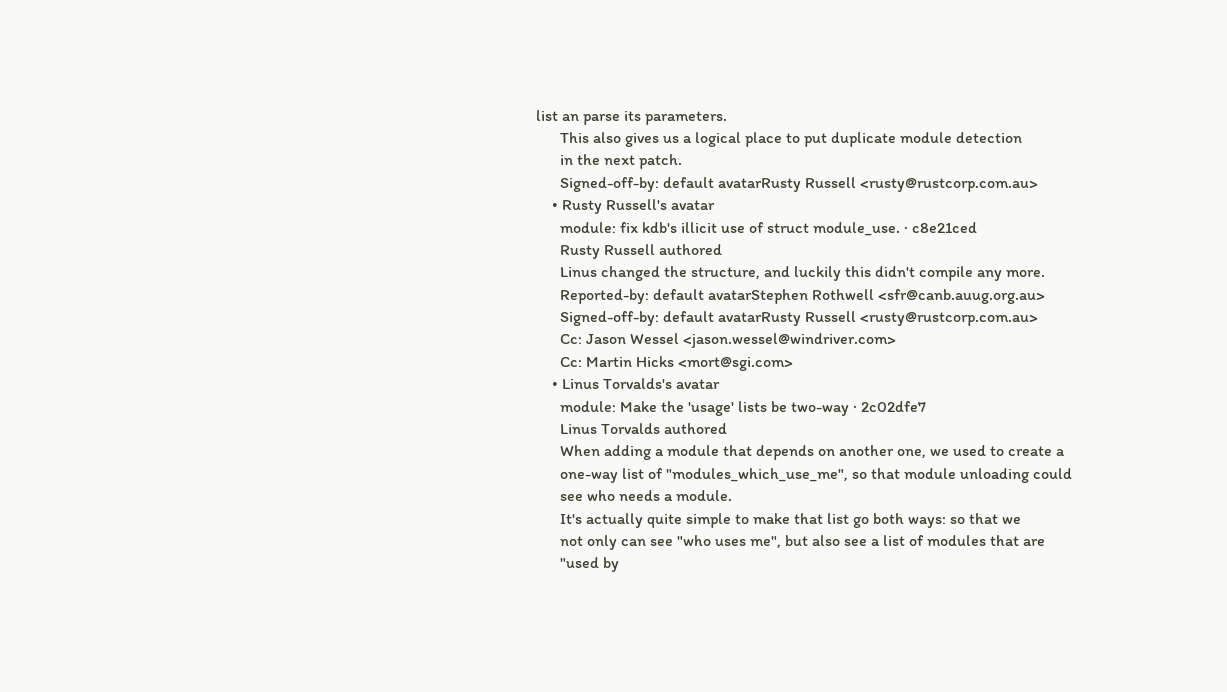list an parse its parameters.
      This also gives us a logical place to put duplicate module detection
      in the next patch.
      Signed-off-by: default avatarRusty Russell <rusty@rustcorp.com.au>
    • Rusty Russell's avatar
      module: fix kdb's illicit use of struct module_use. · c8e21ced
      Rusty Russell authored
      Linus changed the structure, and luckily this didn't compile any more.
      Reported-by: default avatarStephen Rothwell <sfr@canb.auug.org.au>
      Signed-off-by: default avatarRusty Russell <rusty@rustcorp.com.au>
      Cc: Jason Wessel <jason.wessel@windriver.com>
      Cc: Martin Hicks <mort@sgi.com>
    • Linus Torvalds's avatar
      module: Make the 'usage' lists be two-way · 2c02dfe7
      Linus Torvalds authored
      When adding a module that depends on another one, we used to create a
      one-way list of "modules_which_use_me", so that module unloading could
      see who needs a module.
      It's actually quite simple to make that list go both ways: so that we
      not only can see "who uses me", but also see a list of modules that are
      "used by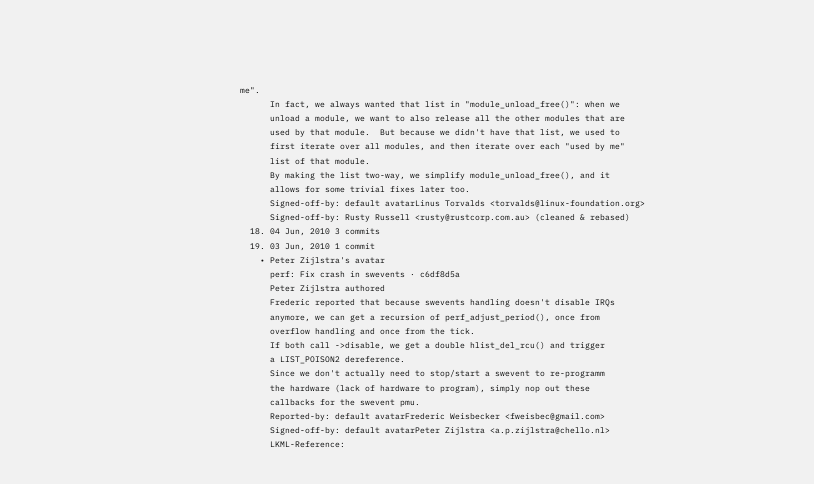me".
      In fact, we always wanted that list in "module_unload_free()": when we
      unload a module, we want to also release all the other modules that are
      used by that module.  But because we didn't have that list, we used to
      first iterate over all modules, and then iterate over each "used by me"
      list of that module.
      By making the list two-way, we simplify module_unload_free(), and it
      allows for some trivial fixes later too.
      Signed-off-by: default avatarLinus Torvalds <torvalds@linux-foundation.org>
      Signed-off-by: Rusty Russell <rusty@rustcorp.com.au> (cleaned & rebased)
  18. 04 Jun, 2010 3 commits
  19. 03 Jun, 2010 1 commit
    • Peter Zijlstra's avatar
      perf: Fix crash in swevents · c6df8d5a
      Peter Zijlstra authored
      Frederic reported that because swevents handling doesn't disable IRQs
      anymore, we can get a recursion of perf_adjust_period(), once from
      overflow handling and once from the tick.
      If both call ->disable, we get a double hlist_del_rcu() and trigger
      a LIST_POISON2 dereference.
      Since we don't actually need to stop/start a swevent to re-programm
      the hardware (lack of hardware to program), simply nop out these
      callbacks for the swevent pmu.
      Reported-by: default avatarFrederic Weisbecker <fweisbec@gmail.com>
      Signed-off-by: default avatarPeter Zijlstra <a.p.zijlstra@chello.nl>
      LKML-Reference: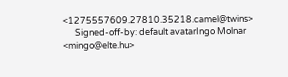<1275557609.27810.35218.camel@twins>
      Signed-off-by: default avatarIngo Molnar <mingo@elte.hu>